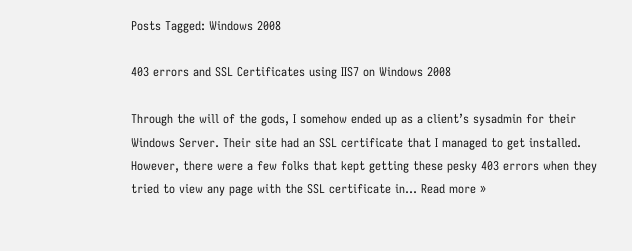Posts Tagged: Windows 2008

403 errors and SSL Certificates using IIS7 on Windows 2008

Through the will of the gods, I somehow ended up as a client’s sysadmin for their Windows Server. Their site had an SSL certificate that I managed to get installed. However, there were a few folks that kept getting these pesky 403 errors when they tried to view any page with the SSL certificate in… Read more »